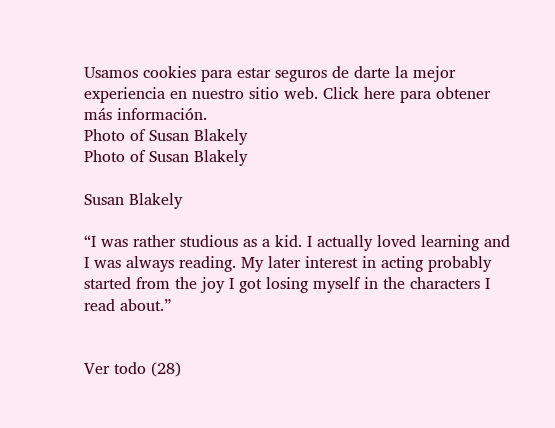Usamos cookies para estar seguros de darte la mejor experiencia en nuestro sitio web. Click here para obtener más información.
Photo of Susan Blakely
Photo of Susan Blakely

Susan Blakely

“I was rather studious as a kid. I actually loved learning and I was always reading. My later interest in acting probably started from the joy I got losing myself in the characters I read about.”


Ver todo (28)